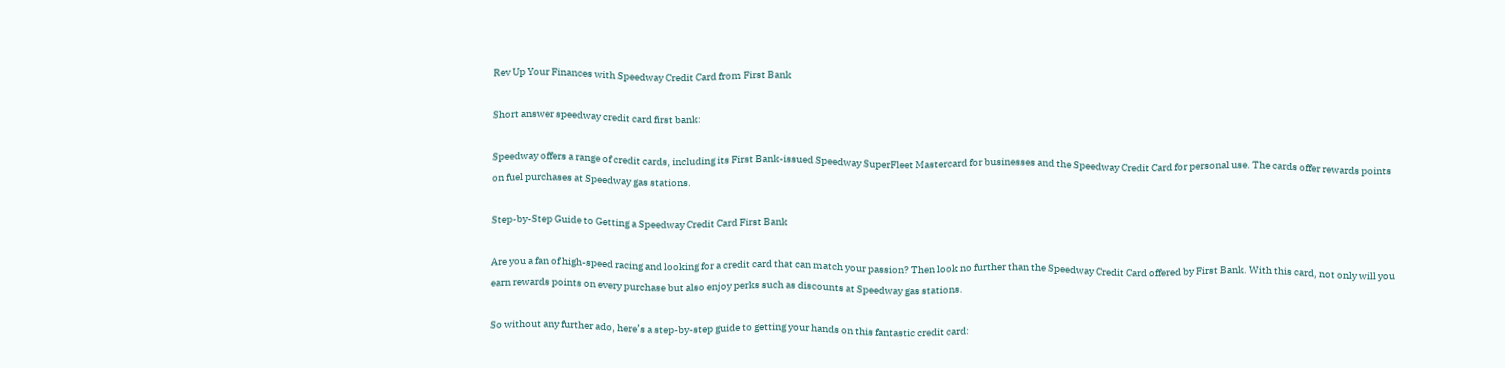Rev Up Your Finances with Speedway Credit Card from First Bank

Short answer speedway credit card first bank:

Speedway offers a range of credit cards, including its First Bank-issued Speedway SuperFleet Mastercard for businesses and the Speedway Credit Card for personal use. The cards offer rewards points on fuel purchases at Speedway gas stations.

Step-by-Step Guide to Getting a Speedway Credit Card First Bank

Are you a fan of high-speed racing and looking for a credit card that can match your passion? Then look no further than the Speedway Credit Card offered by First Bank. With this card, not only will you earn rewards points on every purchase but also enjoy perks such as discounts at Speedway gas stations.

So without any further ado, here’s a step-by-step guide to getting your hands on this fantastic credit card: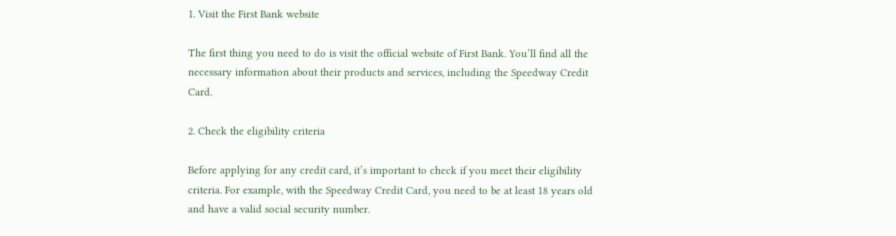1. Visit the First Bank website

The first thing you need to do is visit the official website of First Bank. You’ll find all the necessary information about their products and services, including the Speedway Credit Card.

2. Check the eligibility criteria

Before applying for any credit card, it’s important to check if you meet their eligibility criteria. For example, with the Speedway Credit Card, you need to be at least 18 years old and have a valid social security number.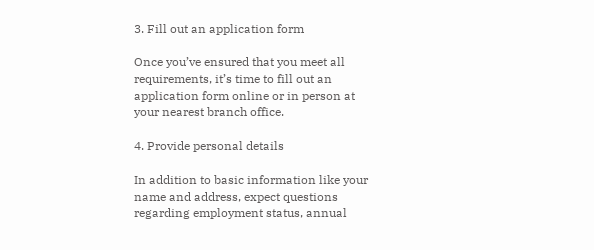3. Fill out an application form

Once you’ve ensured that you meet all requirements, it’s time to fill out an application form online or in person at your nearest branch office.

4. Provide personal details

In addition to basic information like your name and address, expect questions regarding employment status, annual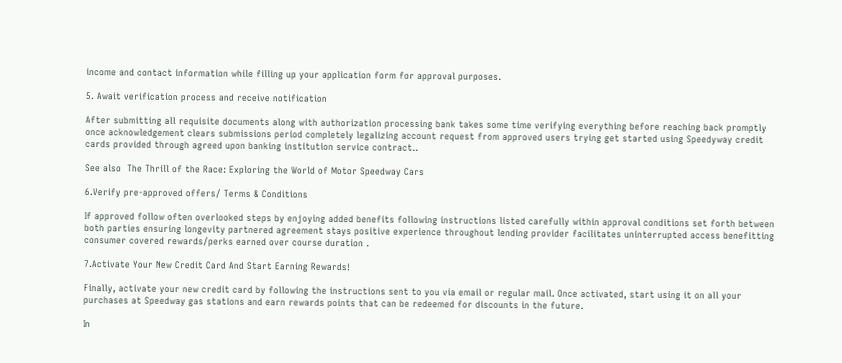income and contact information while filling up your application form for approval purposes.

5. Await verification process and receive notification

After submitting all requisite documents along with authorization processing bank takes some time verifying everything before reaching back promptly once acknowledgement clears submissions period completely legalizing account request from approved users trying get started using Speedyway credit cards provided through agreed upon banking institution service contract..

See also  The Thrill of the Race: Exploring the World of Motor Speedway Cars

6.Verify pre-approved offers/ Terms & Conditions

If approved follow often overlooked steps by enjoying added benefits following instructions listed carefully within approval conditions set forth between both parties ensuring longevity partnered agreement stays positive experience throughout lending provider facilitates uninterrupted access benefitting consumer covered rewards/perks earned over course duration .

7.Activate Your New Credit Card And Start Earning Rewards!

Finally, activate your new credit card by following the instructions sent to you via email or regular mail. Once activated, start using it on all your purchases at Speedway gas stations and earn rewards points that can be redeemed for discounts in the future.

In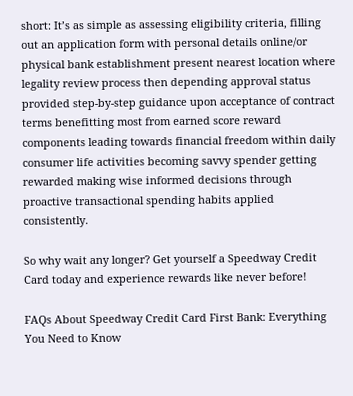short: It’s as simple as assessing eligibility criteria, filling out an application form with personal details online/or physical bank establishment present nearest location where legality review process then depending approval status provided step-by-step guidance upon acceptance of contract terms benefitting most from earned score reward components leading towards financial freedom within daily consumer life activities becoming savvy spender getting rewarded making wise informed decisions through proactive transactional spending habits applied consistently.

So why wait any longer? Get yourself a Speedway Credit Card today and experience rewards like never before!

FAQs About Speedway Credit Card First Bank: Everything You Need to Know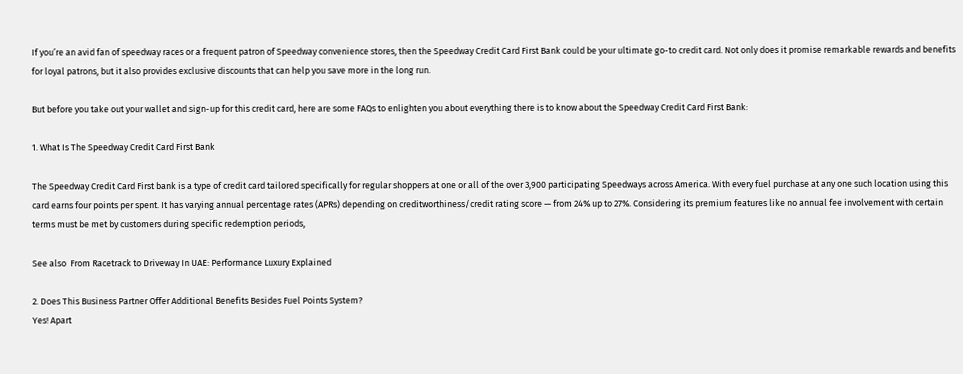If you’re an avid fan of speedway races or a frequent patron of Speedway convenience stores, then the Speedway Credit Card First Bank could be your ultimate go-to credit card. Not only does it promise remarkable rewards and benefits for loyal patrons, but it also provides exclusive discounts that can help you save more in the long run.

But before you take out your wallet and sign-up for this credit card, here are some FAQs to enlighten you about everything there is to know about the Speedway Credit Card First Bank:

1. What Is The Speedway Credit Card First Bank

The Speedway Credit Card First bank is a type of credit card tailored specifically for regular shoppers at one or all of the over 3,900 participating Speedways across America. With every fuel purchase at any one such location using this card earns four points per spent. It has varying annual percentage rates (APRs) depending on creditworthiness/credit rating score — from 24% up to 27%. Considering its premium features like no annual fee involvement with certain terms must be met by customers during specific redemption periods,

See also  From Racetrack to Driveway In UAE: Performance Luxury Explained

2. Does This Business Partner Offer Additional Benefits Besides Fuel Points System?
Yes! Apart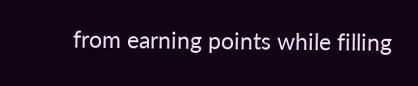from earning points while filling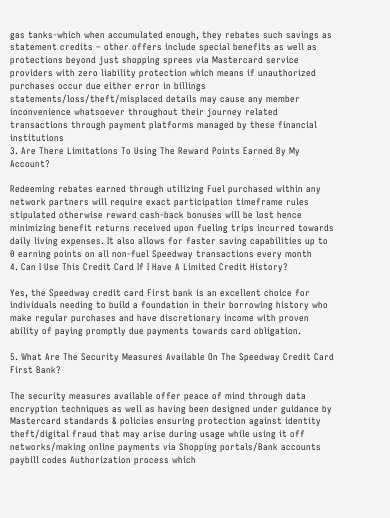gas tanks-which when accumulated enough, they rebates such savings as statement credits – other offers include special benefits as well as protections beyond just shopping sprees via Mastercard service providers with zero liability protection which means if unauthorized purchases occur due either error in billings statements/loss/theft/misplaced details may cause any member inconvenience whatsoever throughout their journey related transactions through payment platforms managed by these financial institutions
3. Are There Limitations To Using The Reward Points Earned By My Account?

Redeeming rebates earned through utilizing Fuel purchased within any network partners will require exact participation timeframe rules stipulated otherwise reward cash-back bonuses will be lost hence minimizing benefit returns received upon fueling trips incurred towards daily living expenses. It also allows for faster saving capabilities up to 0 earning points on all non-fuel Speedway transactions every month
4. Can I Use This Credit Card If I Have A Limited Credit History?

Yes, the Speedway credit card First bank is an excellent choice for individuals needing to build a foundation in their borrowing history who make regular purchases and have discretionary income with proven ability of paying promptly due payments towards card obligation.

5. What Are The Security Measures Available On The Speedway Credit Card First Bank?

The security measures available offer peace of mind through data encryption techniques as well as having been designed under guidance by Mastercard standards & policies ensuring protection against identity theft/digital fraud that may arise during usage while using it off networks/making online payments via Shopping portals/Bank accounts paybill codes Authorization process which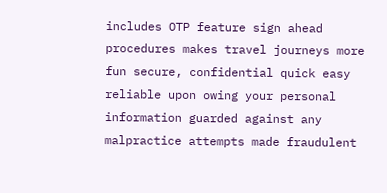includes OTP feature sign ahead procedures makes travel journeys more fun secure, confidential quick easy reliable upon owing your personal information guarded against any malpractice attempts made fraudulent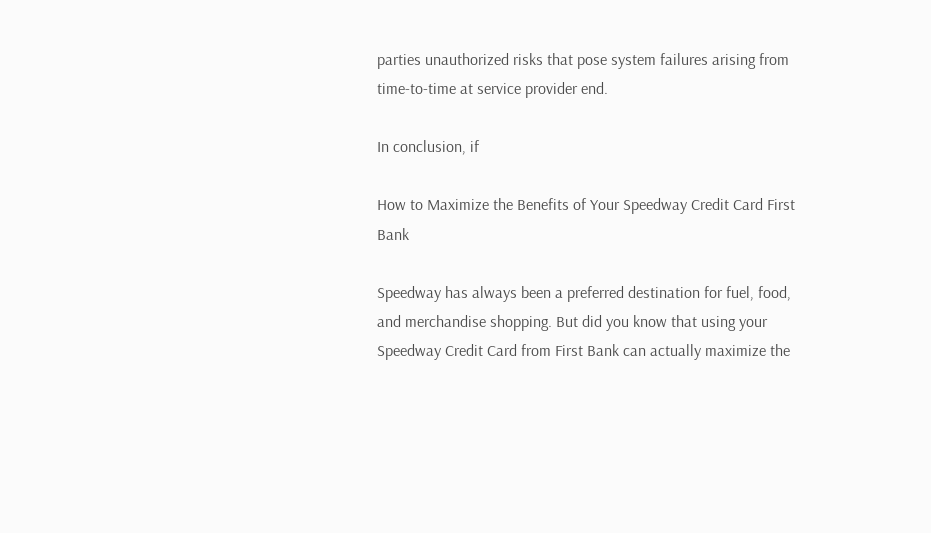parties unauthorized risks that pose system failures arising from time-to-time at service provider end.

In conclusion, if

How to Maximize the Benefits of Your Speedway Credit Card First Bank

Speedway has always been a preferred destination for fuel, food, and merchandise shopping. But did you know that using your Speedway Credit Card from First Bank can actually maximize the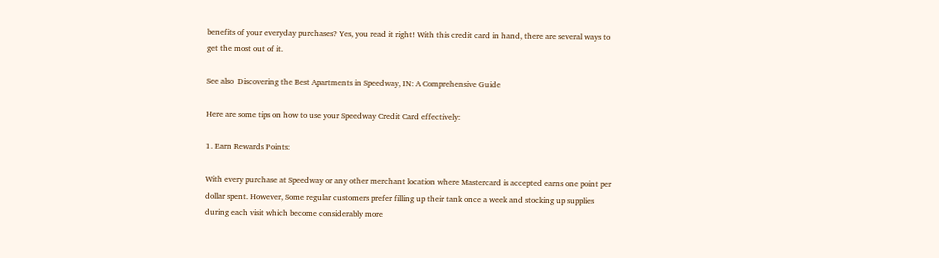benefits of your everyday purchases? Yes, you read it right! With this credit card in hand, there are several ways to get the most out of it.

See also  Discovering the Best Apartments in Speedway, IN: A Comprehensive Guide

Here are some tips on how to use your Speedway Credit Card effectively:

1. Earn Rewards Points:

With every purchase at Speedway or any other merchant location where Mastercard is accepted earns one point per dollar spent. However, Some regular customers prefer filling up their tank once a week and stocking up supplies during each visit which become considerably more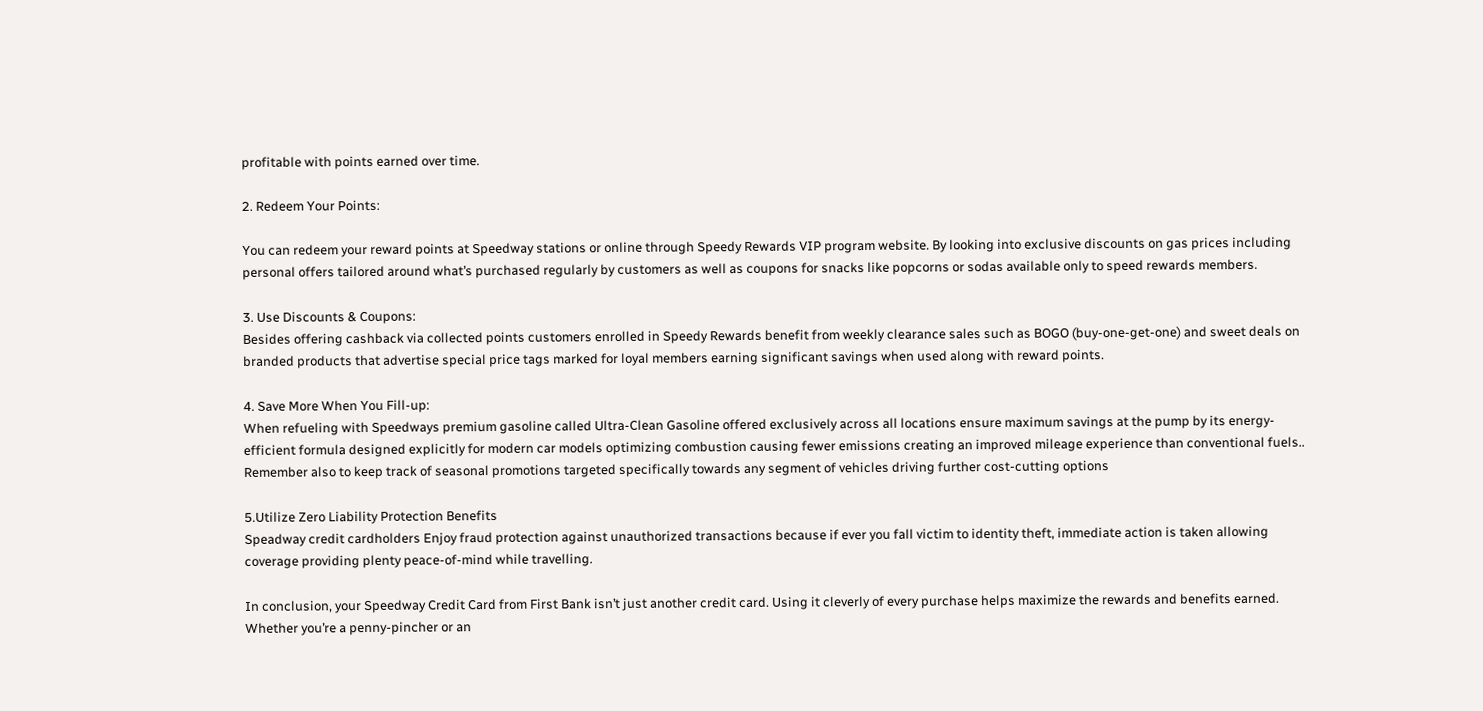profitable with points earned over time.

2. Redeem Your Points:

You can redeem your reward points at Speedway stations or online through Speedy Rewards VIP program website. By looking into exclusive discounts on gas prices including personal offers tailored around what’s purchased regularly by customers as well as coupons for snacks like popcorns or sodas available only to speed rewards members.

3. Use Discounts & Coupons:
Besides offering cashback via collected points customers enrolled in Speedy Rewards benefit from weekly clearance sales such as BOGO (buy-one-get-one) and sweet deals on branded products that advertise special price tags marked for loyal members earning significant savings when used along with reward points.

4. Save More When You Fill-up:
When refueling with Speedways premium gasoline called Ultra-Clean Gasoline offered exclusively across all locations ensure maximum savings at the pump by its energy-efficient formula designed explicitly for modern car models optimizing combustion causing fewer emissions creating an improved mileage experience than conventional fuels.. Remember also to keep track of seasonal promotions targeted specifically towards any segment of vehicles driving further cost-cutting options

5.Utilize Zero Liability Protection Benefits
Speadway credit cardholders Enjoy fraud protection against unauthorized transactions because if ever you fall victim to identity theft, immediate action is taken allowing coverage providing plenty peace-of-mind while travelling.

In conclusion, your Speedway Credit Card from First Bank isn’t just another credit card. Using it cleverly of every purchase helps maximize the rewards and benefits earned. Whether you’re a penny-pincher or an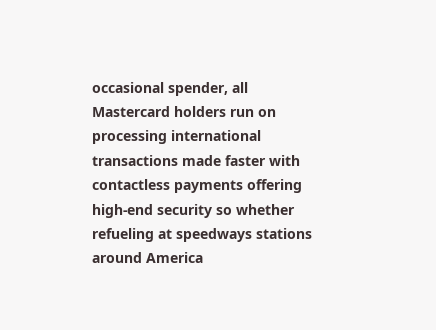occasional spender, all Mastercard holders run on processing international transactions made faster with contactless payments offering high-end security so whether refueling at speedways stations around America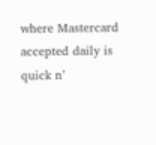where Mastercard accepted daily is quick n’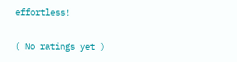effortless!

( No ratings yet )